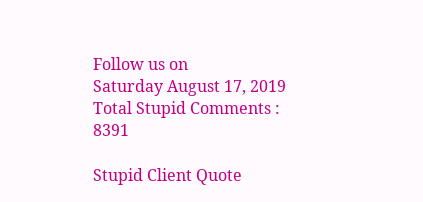Follow us on
Saturday August 17, 2019
Total Stupid Comments : 8391

Stupid Client Quote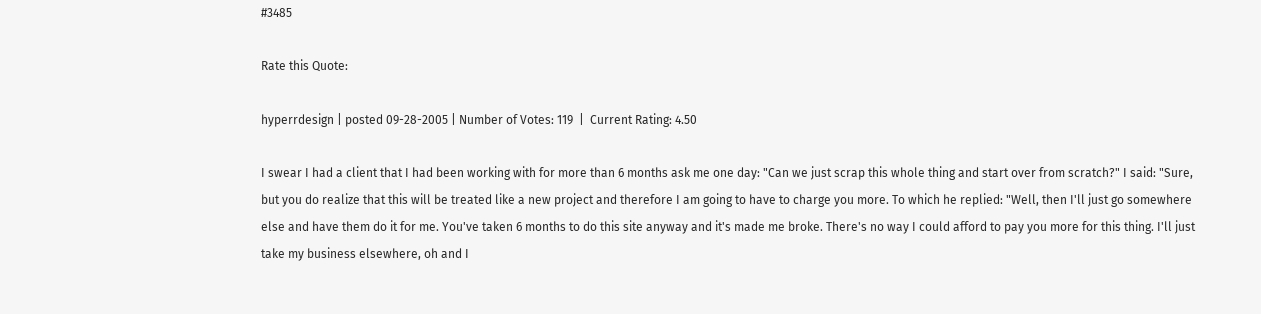#3485

Rate this Quote:

hyperrdesign | posted 09-28-2005 | Number of Votes: 119  |  Current Rating: 4.50

I swear I had a client that I had been working with for more than 6 months ask me one day: "Can we just scrap this whole thing and start over from scratch?" I said: "Sure, but you do realize that this will be treated like a new project and therefore I am going to have to charge you more. To which he replied: "Well, then I'll just go somewhere else and have them do it for me. You've taken 6 months to do this site anyway and it's made me broke. There's no way I could afford to pay you more for this thing. I'll just take my business elsewhere, oh and I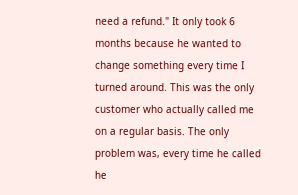need a refund." It only took 6 months because he wanted to change something every time I turned around. This was the only customer who actually called me on a regular basis. The only problem was, every time he called he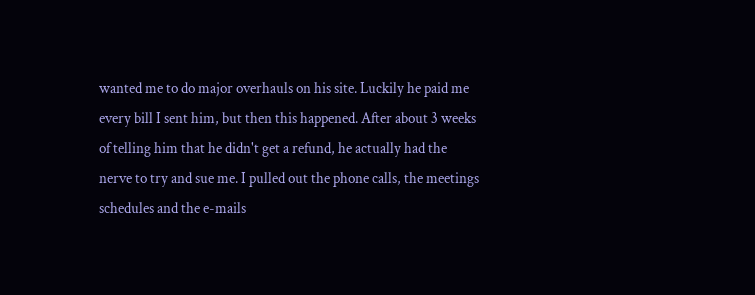wanted me to do major overhauls on his site. Luckily he paid me every bill I sent him, but then this happened. After about 3 weeks of telling him that he didn't get a refund, he actually had the nerve to try and sue me. I pulled out the phone calls, the meetings schedules and the e-mails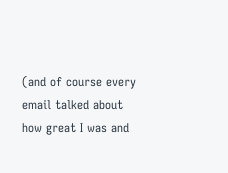(and of course every email talked about how great I was and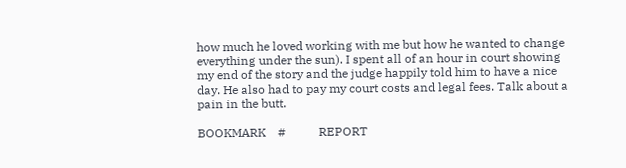how much he loved working with me but how he wanted to change everything under the sun). I spent all of an hour in court showing my end of the story and the judge happily told him to have a nice day. He also had to pay my court costs and legal fees. Talk about a pain in the butt.

BOOKMARK    #           REPORT